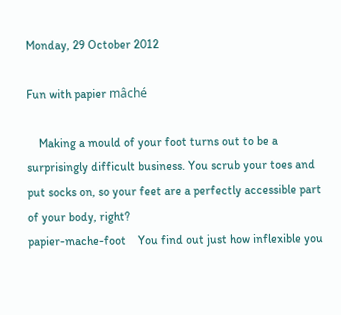Monday, 29 October 2012

Fun with papier mâché

    Making a mould of your foot turns out to be a surprisingly difficult business. You scrub your toes and put socks on, so your feet are a perfectly accessible part of your body, right?
papier-mache-foot    You find out just how inflexible you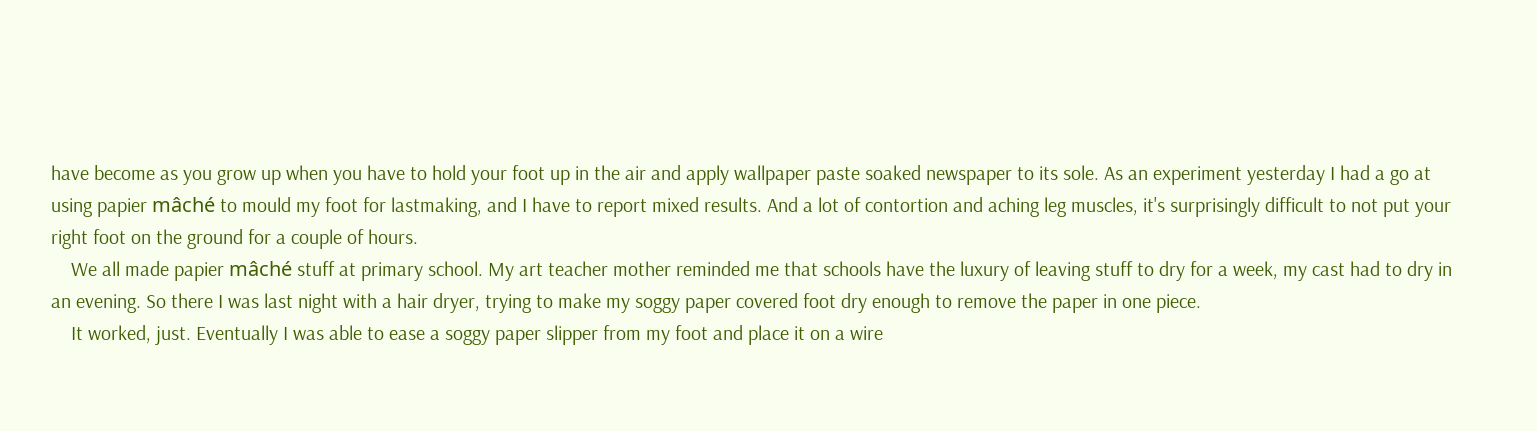have become as you grow up when you have to hold your foot up in the air and apply wallpaper paste soaked newspaper to its sole. As an experiment yesterday I had a go at using papier mâché to mould my foot for lastmaking, and I have to report mixed results. And a lot of contortion and aching leg muscles, it's surprisingly difficult to not put your right foot on the ground for a couple of hours.
    We all made papier mâché stuff at primary school. My art teacher mother reminded me that schools have the luxury of leaving stuff to dry for a week, my cast had to dry in an evening. So there I was last night with a hair dryer, trying to make my soggy paper covered foot dry enough to remove the paper in one piece.
    It worked, just. Eventually I was able to ease a soggy paper slipper from my foot and place it on a wire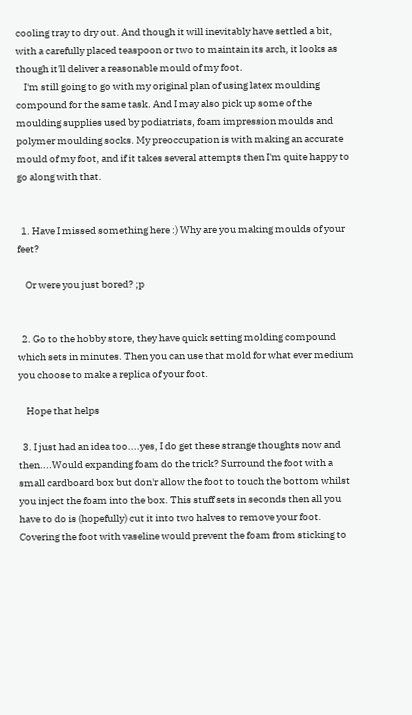cooling tray to dry out. And though it will inevitably have settled a bit, with a carefully placed teaspoon or two to maintain its arch, it looks as though it'll deliver a reasonable mould of my foot.
    I'm still going to go with my original plan of using latex moulding compound for the same task. And I may also pick up some of the moulding supplies used by podiatrists, foam impression moulds and polymer moulding socks. My preoccupation is with making an accurate mould of my foot, and if it takes several attempts then I'm quite happy to go along with that.


  1. Have I missed something here :) Why are you making moulds of your feet?

    Or were you just bored? ;p


  2. Go to the hobby store, they have quick setting molding compound which sets in minutes. Then you can use that mold for what ever medium you choose to make a replica of your foot.

    Hope that helps

  3. I just had an idea too....yes, I do get these strange thoughts now and then....Would expanding foam do the trick? Surround the foot with a small cardboard box but don'r allow the foot to touch the bottom whilst you inject the foam into the box. This stuff sets in seconds then all you have to do is (hopefully) cut it into two halves to remove your foot. Covering the foot with vaseline would prevent the foam from sticking to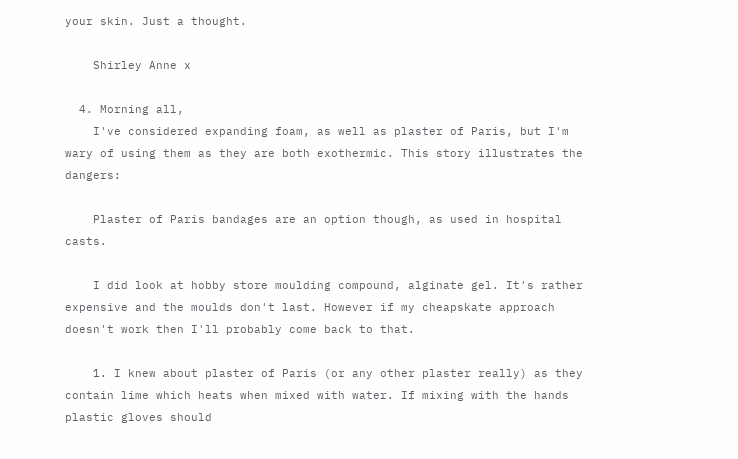your skin. Just a thought.

    Shirley Anne x

  4. Morning all,
    I've considered expanding foam, as well as plaster of Paris, but I'm wary of using them as they are both exothermic. This story illustrates the dangers:

    Plaster of Paris bandages are an option though, as used in hospital casts.

    I did look at hobby store moulding compound, alginate gel. It's rather expensive and the moulds don't last. However if my cheapskate approach doesn't work then I'll probably come back to that.

    1. I knew about plaster of Paris (or any other plaster really) as they contain lime which heats when mixed with water. If mixing with the hands plastic gloves should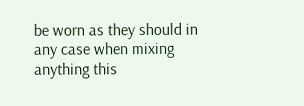be worn as they should in any case when mixing anything this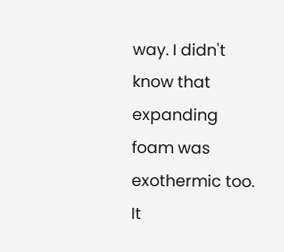way. I didn't know that expanding foam was exothermic too. It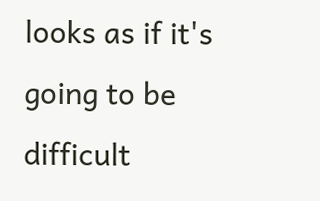looks as if it's going to be difficult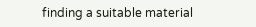finding a suitable material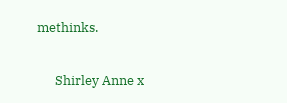methinks.

      Shirley Anne x